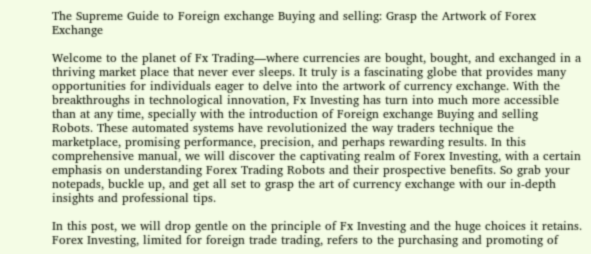The Supreme Guide to Foreign exchange Buying and selling: Grasp the Artwork of Forex Exchange

Welcome to the planet of Fx Trading—where currencies are bought, bought, and exchanged in a thriving market place that never ever sleeps. It truly is a fascinating globe that provides many opportunities for individuals eager to delve into the artwork of currency exchange. With the breakthroughs in technological innovation, Fx Investing has turn into much more accessible than at any time, specially with the introduction of Foreign exchange Buying and selling Robots. These automated systems have revolutionized the way traders technique the marketplace, promising performance, precision, and perhaps rewarding results. In this comprehensive manual, we will discover the captivating realm of Forex Investing, with a certain emphasis on understanding Forex Trading Robots and their prospective benefits. So grab your notepads, buckle up, and get all set to grasp the art of currency exchange with our in-depth insights and professional tips.

In this post, we will drop gentle on the principle of Fx Investing and the huge choices it retains. Forex Investing, limited for foreign trade trading, refers to the purchasing and promoting of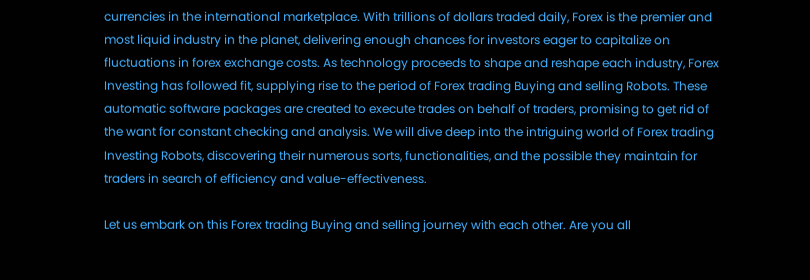currencies in the international marketplace. With trillions of dollars traded daily, Forex is the premier and most liquid industry in the planet, delivering enough chances for investors eager to capitalize on fluctuations in forex exchange costs. As technology proceeds to shape and reshape each industry, Forex Investing has followed fit, supplying rise to the period of Forex trading Buying and selling Robots. These automatic software packages are created to execute trades on behalf of traders, promising to get rid of the want for constant checking and analysis. We will dive deep into the intriguing world of Forex trading Investing Robots, discovering their numerous sorts, functionalities, and the possible they maintain for traders in search of efficiency and value-effectiveness.

Let us embark on this Forex trading Buying and selling journey with each other. Are you all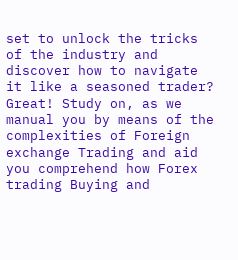set to unlock the tricks of the industry and discover how to navigate it like a seasoned trader? Great! Study on, as we manual you by means of the complexities of Foreign exchange Trading and aid you comprehend how Forex trading Buying and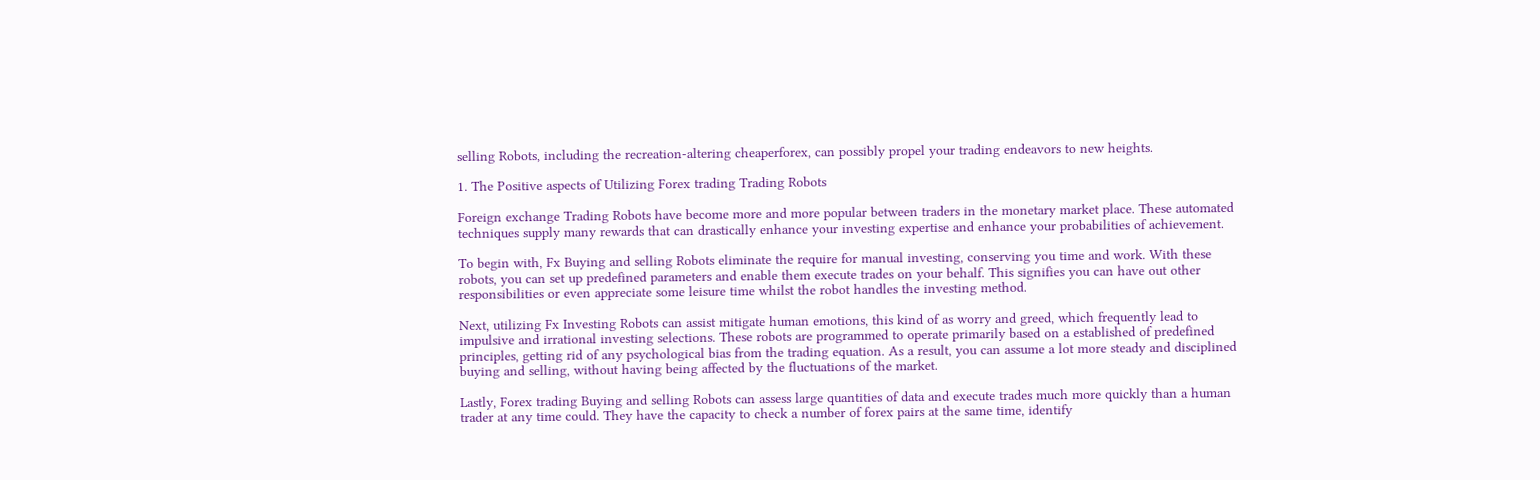selling Robots, including the recreation-altering cheaperforex, can possibly propel your trading endeavors to new heights.

1. The Positive aspects of Utilizing Forex trading Trading Robots

Foreign exchange Trading Robots have become more and more popular between traders in the monetary market place. These automated techniques supply many rewards that can drastically enhance your investing expertise and enhance your probabilities of achievement.

To begin with, Fx Buying and selling Robots eliminate the require for manual investing, conserving you time and work. With these robots, you can set up predefined parameters and enable them execute trades on your behalf. This signifies you can have out other responsibilities or even appreciate some leisure time whilst the robot handles the investing method.

Next, utilizing Fx Investing Robots can assist mitigate human emotions, this kind of as worry and greed, which frequently lead to impulsive and irrational investing selections. These robots are programmed to operate primarily based on a established of predefined principles, getting rid of any psychological bias from the trading equation. As a result, you can assume a lot more steady and disciplined buying and selling, without having being affected by the fluctuations of the market.

Lastly, Forex trading Buying and selling Robots can assess large quantities of data and execute trades much more quickly than a human trader at any time could. They have the capacity to check a number of forex pairs at the same time, identify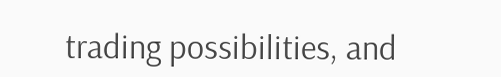trading possibilities, and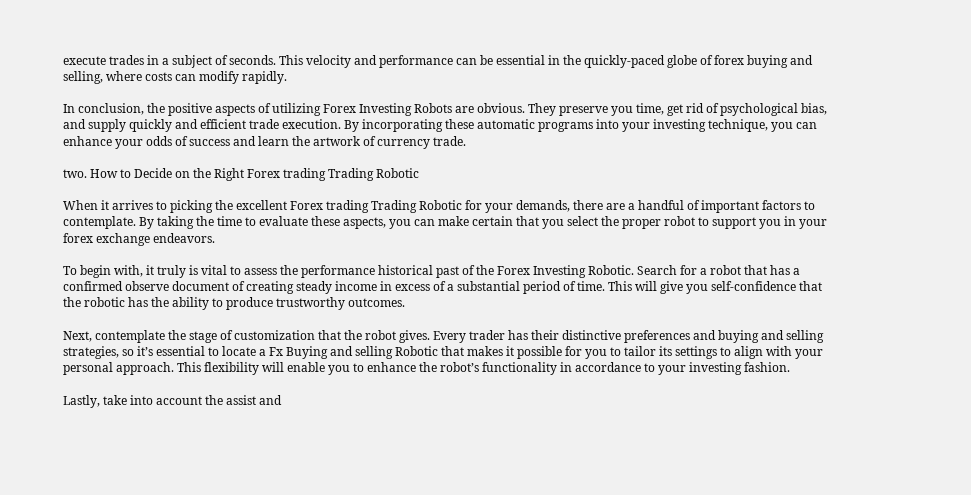execute trades in a subject of seconds. This velocity and performance can be essential in the quickly-paced globe of forex buying and selling, where costs can modify rapidly.

In conclusion, the positive aspects of utilizing Forex Investing Robots are obvious. They preserve you time, get rid of psychological bias, and supply quickly and efficient trade execution. By incorporating these automatic programs into your investing technique, you can enhance your odds of success and learn the artwork of currency trade.

two. How to Decide on the Right Forex trading Trading Robotic

When it arrives to picking the excellent Forex trading Trading Robotic for your demands, there are a handful of important factors to contemplate. By taking the time to evaluate these aspects, you can make certain that you select the proper robot to support you in your forex exchange endeavors.

To begin with, it truly is vital to assess the performance historical past of the Forex Investing Robotic. Search for a robot that has a confirmed observe document of creating steady income in excess of a substantial period of time. This will give you self-confidence that the robotic has the ability to produce trustworthy outcomes.

Next, contemplate the stage of customization that the robot gives. Every trader has their distinctive preferences and buying and selling strategies, so it’s essential to locate a Fx Buying and selling Robotic that makes it possible for you to tailor its settings to align with your personal approach. This flexibility will enable you to enhance the robot’s functionality in accordance to your investing fashion.

Lastly, take into account the assist and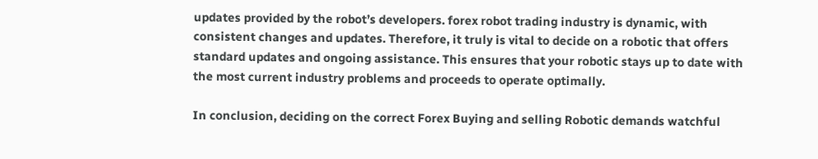updates provided by the robot’s developers. forex robot trading industry is dynamic, with consistent changes and updates. Therefore, it truly is vital to decide on a robotic that offers standard updates and ongoing assistance. This ensures that your robotic stays up to date with the most current industry problems and proceeds to operate optimally.

In conclusion, deciding on the correct Forex Buying and selling Robotic demands watchful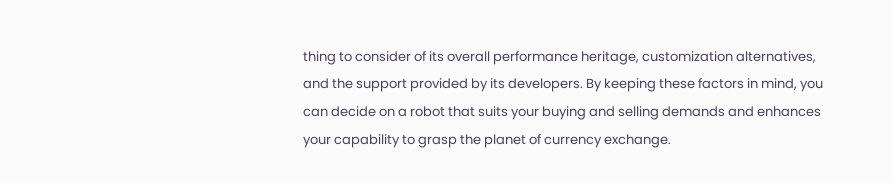thing to consider of its overall performance heritage, customization alternatives, and the support provided by its developers. By keeping these factors in mind, you can decide on a robot that suits your buying and selling demands and enhances your capability to grasp the planet of currency exchange.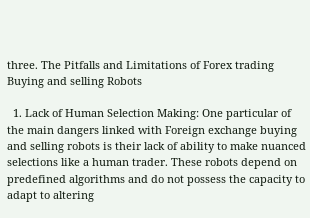three. The Pitfalls and Limitations of Forex trading Buying and selling Robots

  1. Lack of Human Selection Making: One particular of the main dangers linked with Foreign exchange buying and selling robots is their lack of ability to make nuanced selections like a human trader. These robots depend on predefined algorithms and do not possess the capacity to adapt to altering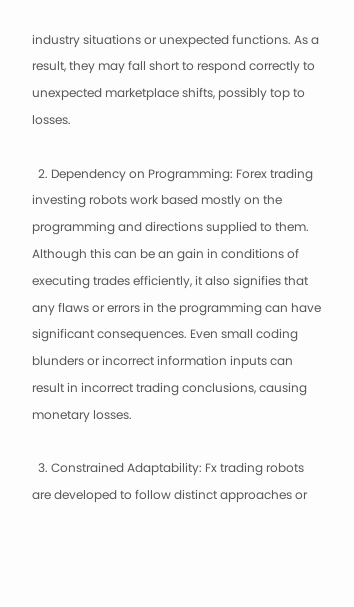industry situations or unexpected functions. As a result, they may fall short to respond correctly to unexpected marketplace shifts, possibly top to losses.

  2. Dependency on Programming: Forex trading investing robots work based mostly on the programming and directions supplied to them. Although this can be an gain in conditions of executing trades efficiently, it also signifies that any flaws or errors in the programming can have significant consequences. Even small coding blunders or incorrect information inputs can result in incorrect trading conclusions, causing monetary losses.

  3. Constrained Adaptability: Fx trading robots are developed to follow distinct approaches or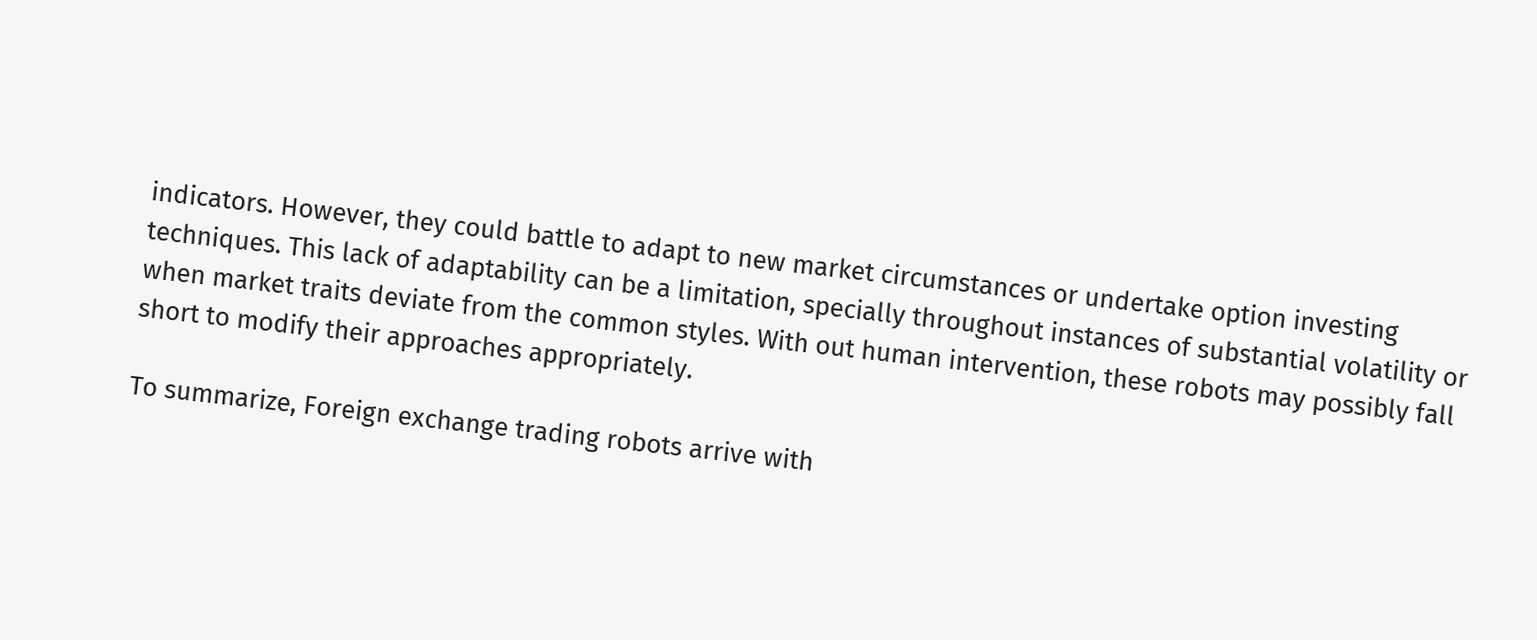indicators. However, they could battle to adapt to new market circumstances or undertake option investing techniques. This lack of adaptability can be a limitation, specially throughout instances of substantial volatility or when market traits deviate from the common styles. With out human intervention, these robots may possibly fall short to modify their approaches appropriately.

To summarize, Foreign exchange trading robots arrive with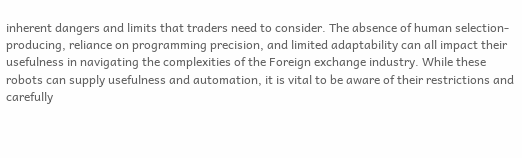inherent dangers and limits that traders need to consider. The absence of human selection-producing, reliance on programming precision, and limited adaptability can all impact their usefulness in navigating the complexities of the Foreign exchange industry. While these robots can supply usefulness and automation, it is vital to be aware of their restrictions and carefully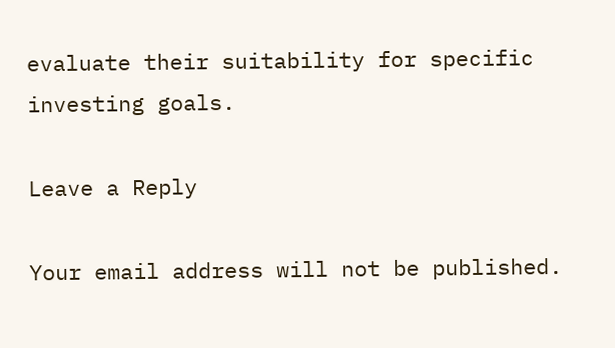evaluate their suitability for specific investing goals.

Leave a Reply

Your email address will not be published.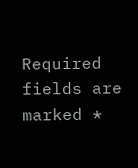Required fields are marked *